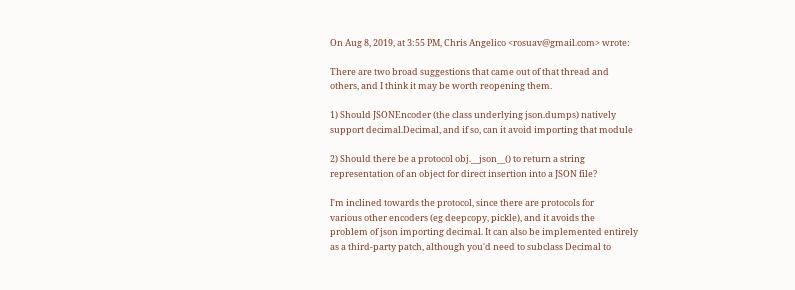On Aug 8, 2019, at 3:55 PM, Chris Angelico <rosuav@gmail.com> wrote:

There are two broad suggestions that came out of that thread and
others, and I think it may be worth reopening them.

1) Should JSONEncoder (the class underlying json.dumps) natively
support decimal.Decimal, and if so, can it avoid importing that module

2) Should there be a protocol obj.__json__() to return a string
representation of an object for direct insertion into a JSON file?

I'm inclined towards the protocol, since there are protocols for
various other encoders (eg deepcopy, pickle), and it avoids the
problem of json importing decimal. It can also be implemented entirely
as a third-party patch, although you'd need to subclass Decimal to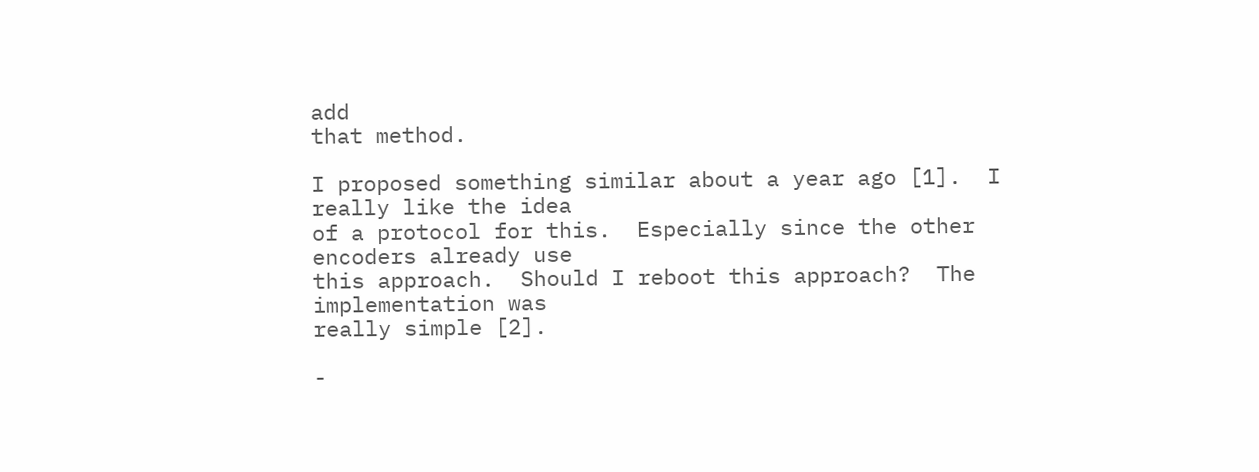add
that method.

I proposed something similar about a year ago [1].  I really like the idea
of a protocol for this.  Especially since the other encoders already use
this approach.  Should I reboot this approach?  The implementation was
really simple [2].

-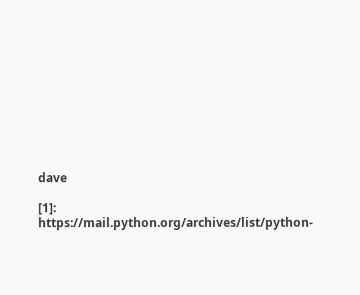dave

[1]: https://mail.python.org/archives/list/python-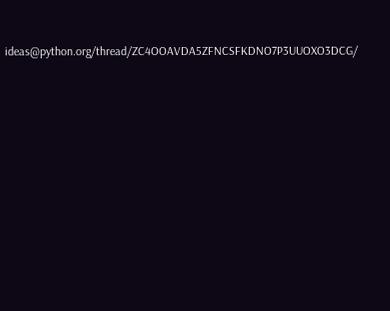ideas@python.org/thread/ZC4OOAVDA5ZFNCSFKDNO7P3UUOXO3DCG/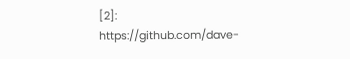[2]: https://github.com/dave-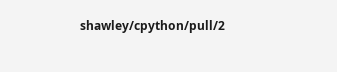shawley/cpython/pull/2